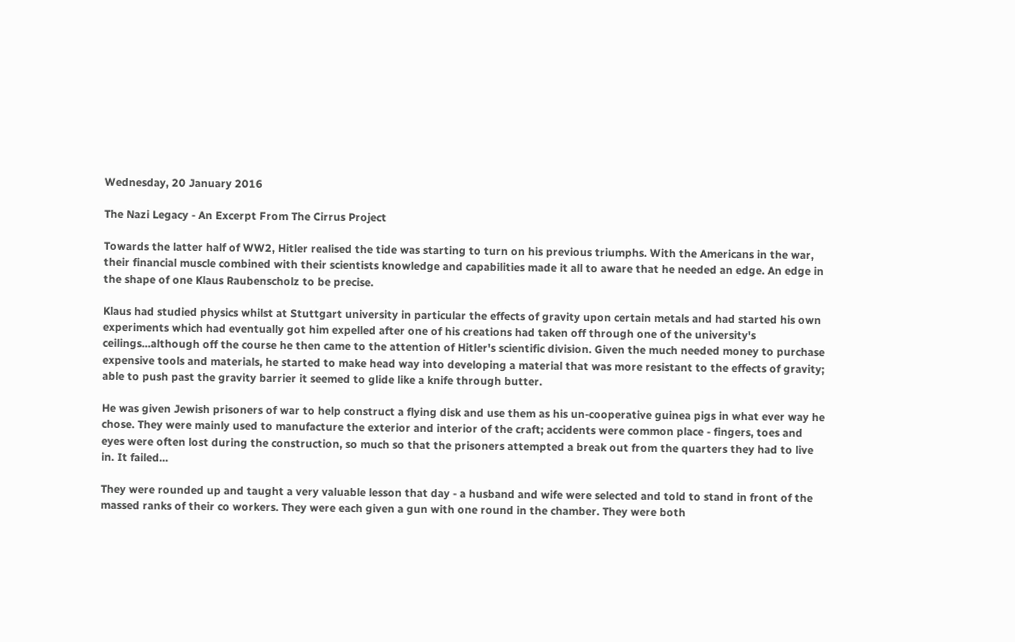Wednesday, 20 January 2016

The Nazi Legacy - An Excerpt From The Cirrus Project

Towards the latter half of WW2, Hitler realised the tide was starting to turn on his previous triumphs. With the Americans in the war, their financial muscle combined with their scientists knowledge and capabilities made it all to aware that he needed an edge. An edge in the shape of one Klaus Raubenscholz to be precise.

Klaus had studied physics whilst at Stuttgart university in particular the effects of gravity upon certain metals and had started his own experiments which had eventually got him expelled after one of his creations had taken off through one of the university's ceilings...although off the course he then came to the attention of Hitler's scientific division. Given the much needed money to purchase expensive tools and materials, he started to make head way into developing a material that was more resistant to the effects of gravity; able to push past the gravity barrier it seemed to glide like a knife through butter.

He was given Jewish prisoners of war to help construct a flying disk and use them as his un-cooperative guinea pigs in what ever way he chose. They were mainly used to manufacture the exterior and interior of the craft; accidents were common place - fingers, toes and eyes were often lost during the construction, so much so that the prisoners attempted a break out from the quarters they had to live in. It failed...

They were rounded up and taught a very valuable lesson that day - a husband and wife were selected and told to stand in front of the massed ranks of their co workers. They were each given a gun with one round in the chamber. They were both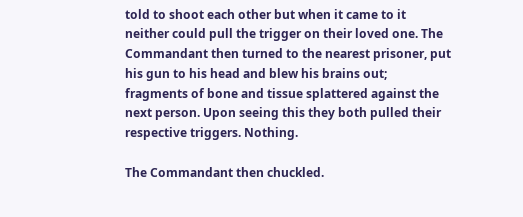told to shoot each other but when it came to it neither could pull the trigger on their loved one. The Commandant then turned to the nearest prisoner, put his gun to his head and blew his brains out; fragments of bone and tissue splattered against the next person. Upon seeing this they both pulled their respective triggers. Nothing.

The Commandant then chuckled.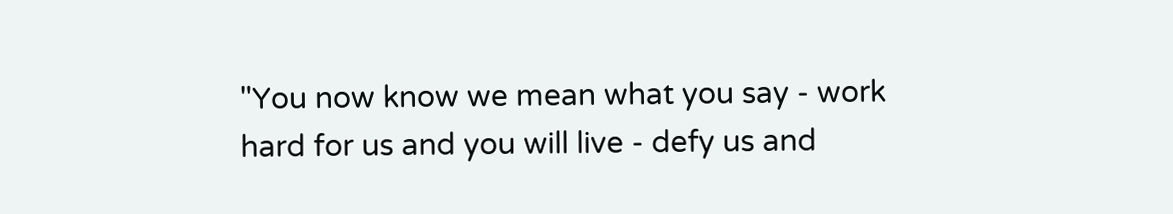"You now know we mean what you say - work hard for us and you will live - defy us and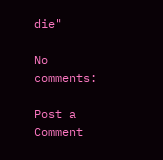die"

No comments:

Post a Comment